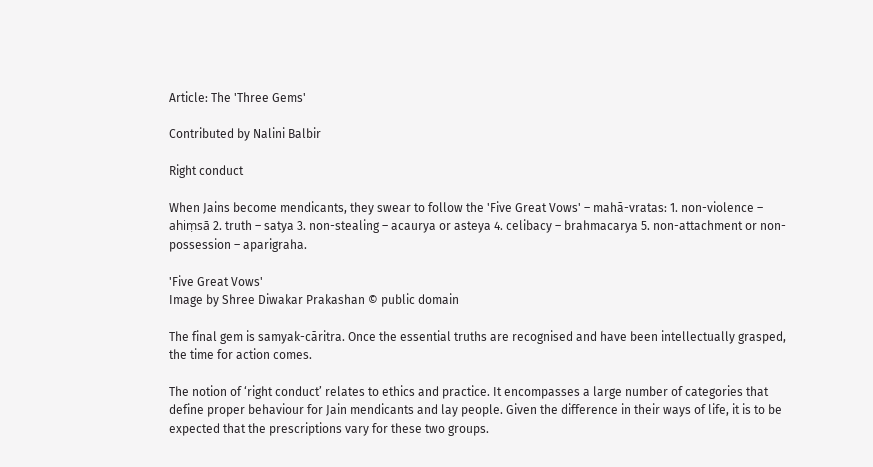Article: The 'Three Gems'

Contributed by Nalini Balbir

Right conduct

When Jains become mendicants, they swear to follow the 'Five Great Vows' – mahā-vratas: 1. non-violence – ahiṃsā 2. truth – satya 3. non-stealing – acaurya or asteya 4. celibacy – brahmacarya 5. non-attachment or non-possession – aparigraha.

'Five Great Vows'
Image by Shree Diwakar Prakashan © public domain

The final gem is samyak-cāritra. Once the essential truths are recognised and have been intellectually grasped, the time for action comes.

The notion of ‘right conduct’ relates to ethics and practice. It encompasses a large number of categories that define proper behaviour for Jain mendicants and lay people. Given the difference in their ways of life, it is to be expected that the prescriptions vary for these two groups.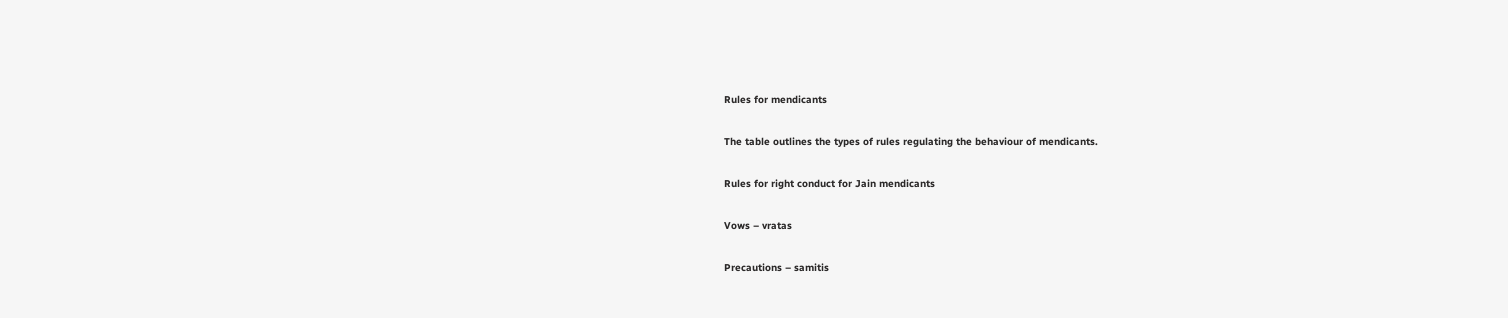Rules for mendicants

The table outlines the types of rules regulating the behaviour of mendicants.

Rules for right conduct for Jain mendicants

Vows – vratas

Precautions – samitis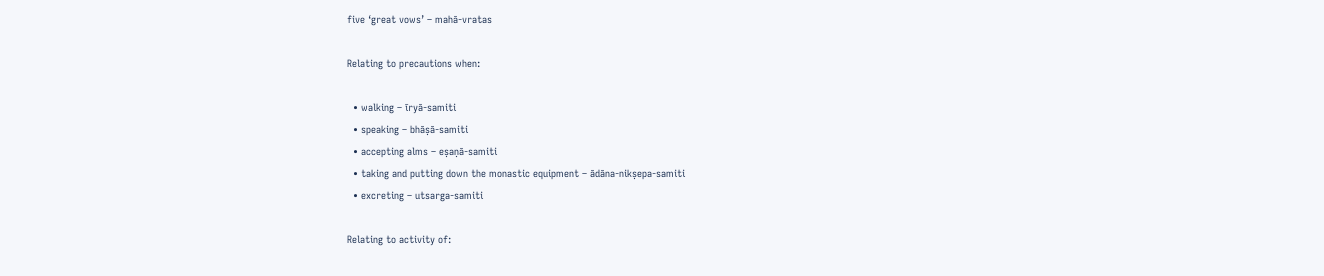five ‘great vows’ – mahā-vratas

Relating to precautions when:

  • walking – īryā-samiti
  • speaking – bhāṣā-samiti
  • accepting alms – eṣaṇā-samiti
  • taking and putting down the monastic equipment – ādāna-nikṣepa-samiti
  • excreting – utsarga-samiti

Relating to activity of: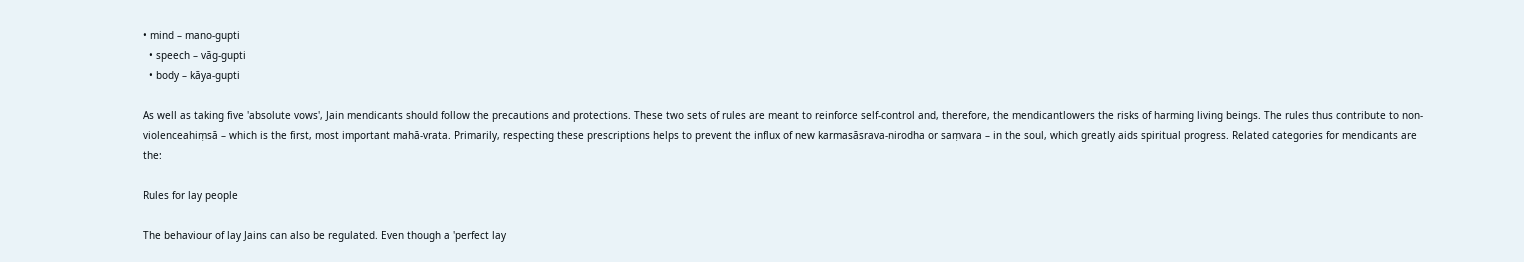• mind – mano-gupti
  • speech – vāg-gupti
  • body – kāya-gupti

As well as taking five 'absolute vows', Jain mendicants should follow the precautions and protections. These two sets of rules are meant to reinforce self-control and, therefore, the mendicantlowers the risks of harming living beings. The rules thus contribute to non-violenceahiṃsā – which is the first, most important mahā-vrata. Primarily, respecting these prescriptions helps to prevent the influx of new karmasāsrava-nirodha or saṃvara – in the soul, which greatly aids spiritual progress. Related categories for mendicants are the:

Rules for lay people

The behaviour of lay Jains can also be regulated. Even though a 'perfect lay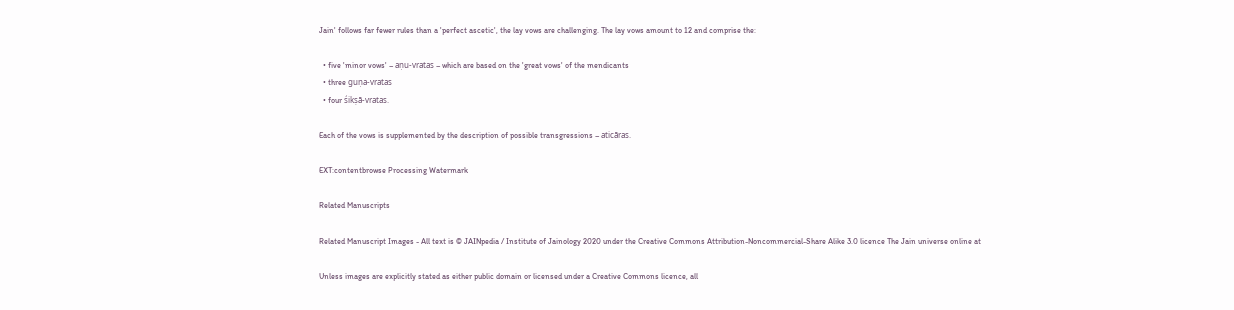Jain' follows far fewer rules than a 'perfect ascetic', the lay vows are challenging. The lay vows amount to 12 and comprise the:

  • five 'minor vows' – aṇu-vratas – which are based on the 'great vows' of the mendicants
  • three guṇa-vratas
  • four śikṣā-vratas.

Each of the vows is supplemented by the description of possible transgressions – aticāras.

EXT:contentbrowse Processing Watermark

Related Manuscripts

Related Manuscript Images - All text is © JAINpedia / Institute of Jainology 2020 under the Creative Commons Attribution-Noncommercial-Share Alike 3.0 licence The Jain universe online at

Unless images are explicitly stated as either public domain or licensed under a Creative Commons licence, all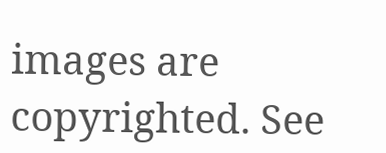images are copyrighted. See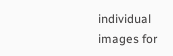individual images for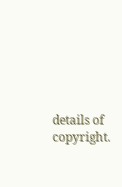details of copyright.